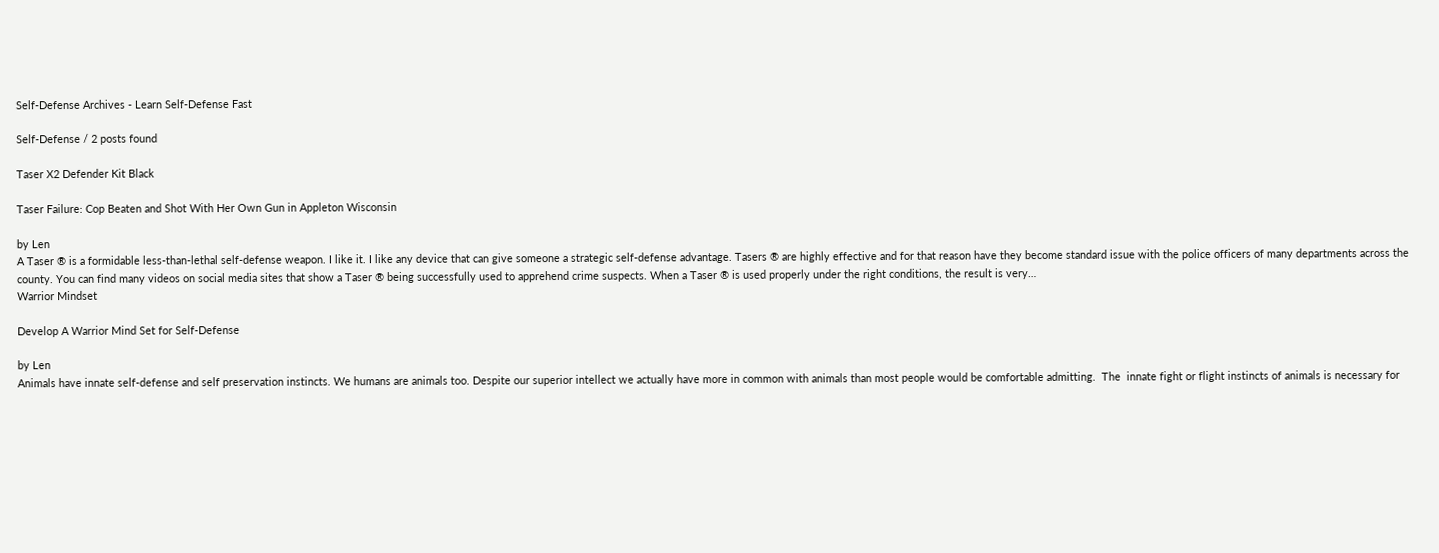Self-Defense Archives - Learn Self-Defense Fast

Self-Defense / 2 posts found

Taser X2 Defender Kit Black

Taser Failure: Cop Beaten and Shot With Her Own Gun in Appleton Wisconsin

by Len
A Taser ® is a formidable less-than-lethal self-defense weapon. I like it. I like any device that can give someone a strategic self-defense advantage. Tasers ® are highly effective and for that reason have they become standard issue with the police officers of many departments across the county. You can find many videos on social media sites that show a Taser ® being successfully used to apprehend crime suspects. When a Taser ® is used properly under the right conditions, the result is very…
Warrior Mindset

Develop A Warrior Mind Set for Self-Defense

by Len
Animals have innate self-defense and self preservation instincts. We humans are animals too. Despite our superior intellect we actually have more in common with animals than most people would be comfortable admitting.  The  innate fight or flight instincts of animals is necessary for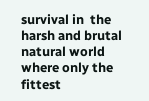survival in  the harsh and brutal natural world where only the fittest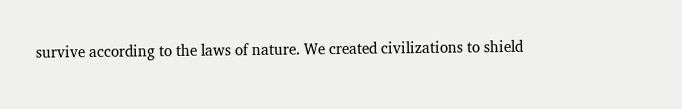survive according to the laws of nature. We created civilizations to shield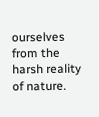ourselves from the harsh reality of nature.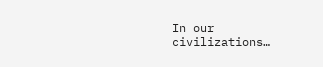In our civilizations…